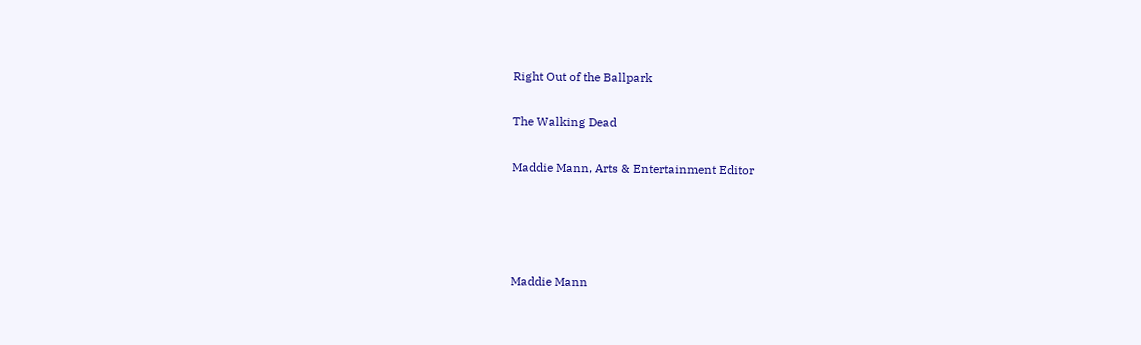Right Out of the Ballpark

The Walking Dead

Maddie Mann, Arts & Entertainment Editor




Maddie Mann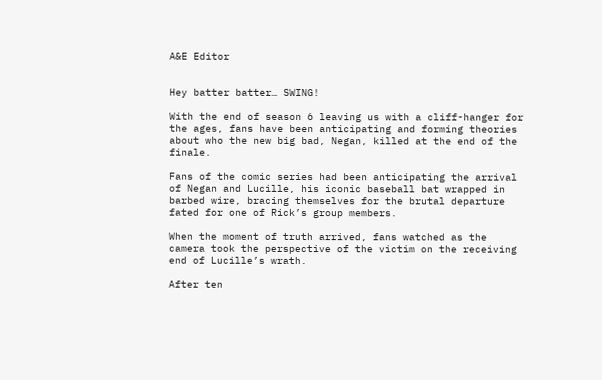A&E Editor


Hey batter batter… SWING!

With the end of season 6 leaving us with a cliff-hanger for the ages, fans have been anticipating and forming theories about who the new big bad, Negan, killed at the end of the finale.

Fans of the comic series had been anticipating the arrival of Negan and Lucille, his iconic baseball bat wrapped in barbed wire, bracing themselves for the brutal departure fated for one of Rick’s group members.

When the moment of truth arrived, fans watched as the camera took the perspective of the victim on the receiving end of Lucille’s wrath.

After ten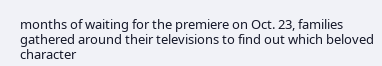months of waiting for the premiere on Oct. 23, families gathered around their televisions to find out which beloved character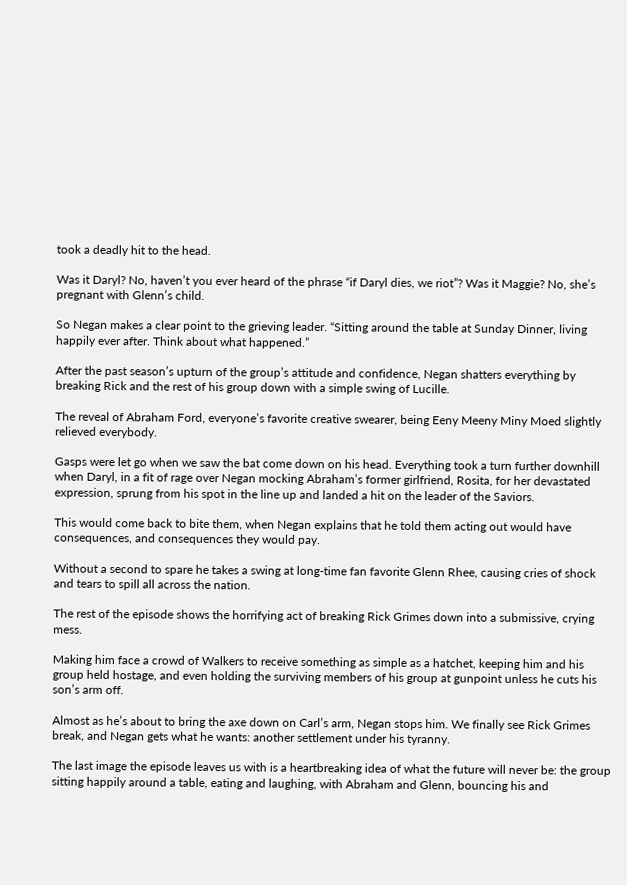took a deadly hit to the head.

Was it Daryl? No, haven’t you ever heard of the phrase “if Daryl dies, we riot”? Was it Maggie? No, she’s pregnant with Glenn’s child.

So Negan makes a clear point to the grieving leader. “Sitting around the table at Sunday Dinner, living happily ever after. Think about what happened.”

After the past season’s upturn of the group’s attitude and confidence, Negan shatters everything by breaking Rick and the rest of his group down with a simple swing of Lucille.

The reveal of Abraham Ford, everyone’s favorite creative swearer, being Eeny Meeny Miny Moed slightly relieved everybody.

Gasps were let go when we saw the bat come down on his head. Everything took a turn further downhill when Daryl, in a fit of rage over Negan mocking Abraham’s former girlfriend, Rosita, for her devastated expression, sprung from his spot in the line up and landed a hit on the leader of the Saviors.

This would come back to bite them, when Negan explains that he told them acting out would have consequences, and consequences they would pay.

Without a second to spare he takes a swing at long-time fan favorite Glenn Rhee, causing cries of shock and tears to spill all across the nation.

The rest of the episode shows the horrifying act of breaking Rick Grimes down into a submissive, crying mess.

Making him face a crowd of Walkers to receive something as simple as a hatchet, keeping him and his group held hostage, and even holding the surviving members of his group at gunpoint unless he cuts his son’s arm off.

Almost as he’s about to bring the axe down on Carl’s arm, Negan stops him. We finally see Rick Grimes break, and Negan gets what he wants: another settlement under his tyranny.

The last image the episode leaves us with is a heartbreaking idea of what the future will never be: the group sitting happily around a table, eating and laughing, with Abraham and Glenn, bouncing his and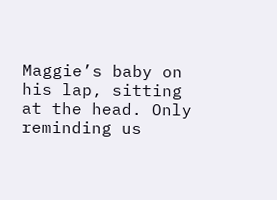Maggie’s baby on his lap, sitting at the head. Only reminding us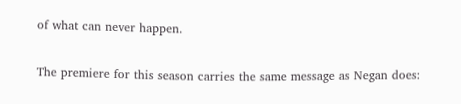of what can never happen.

The premiere for this season carries the same message as Negan does: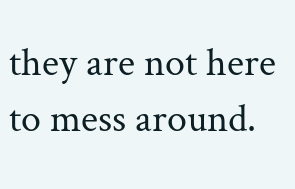they are not here to mess around.